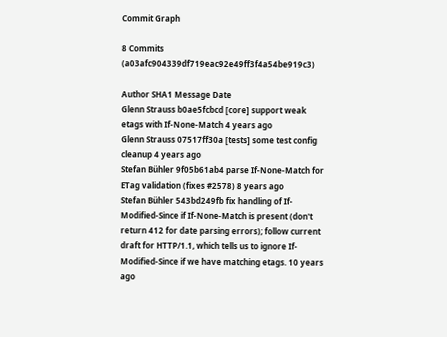Commit Graph

8 Commits (a03afc904339df719eac92e49ff3f4a54be919c3)

Author SHA1 Message Date
Glenn Strauss b0ae5fcbcd [core] support weak etags with If-None-Match 4 years ago
Glenn Strauss 07517ff30a [tests] some test config cleanup 4 years ago
Stefan Bühler 9f05b61ab4 parse If-None-Match for ETag validation (fixes #2578) 8 years ago
Stefan Bühler 543bd249fb fix handling of If-Modified-Since if If-None-Match is present (don't return 412 for date parsing errors); follow current draft for HTTP/1.1, which tells us to ignore If-Modified-Since if we have matching etags. 10 years ago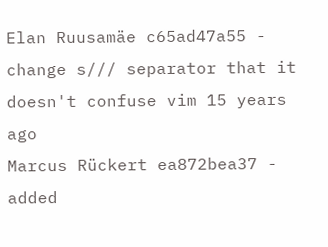Elan Ruusamäe c65ad47a55 - change s/// separator that it doesn't confuse vim 15 years ago
Marcus Rückert ea872bea37 - added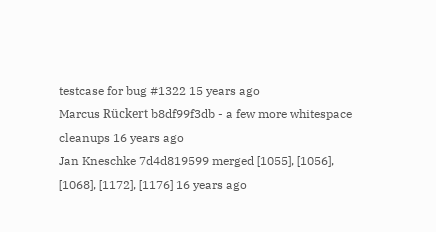testcase for bug #1322 15 years ago
Marcus Rückert b8df99f3db - a few more whitespace cleanups 16 years ago
Jan Kneschke 7d4d819599 merged [1055], [1056], [1068], [1172], [1176] 16 years ago